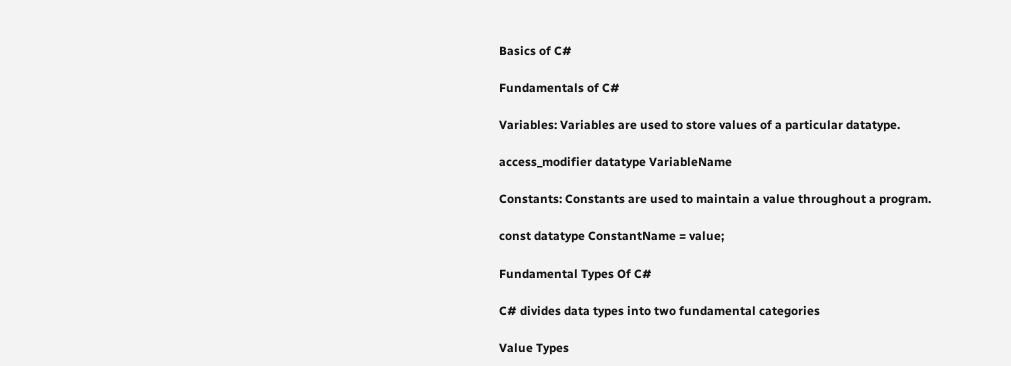Basics of C#

Fundamentals of C#

Variables: Variables are used to store values of a particular datatype.

access_modifier datatype VariableName

Constants: Constants are used to maintain a value throughout a program.

const datatype ConstantName = value;

Fundamental Types Of C#

C# divides data types into two fundamental categories

Value Types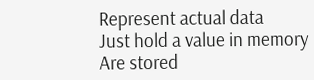Represent actual data
Just hold a value in memory
Are stored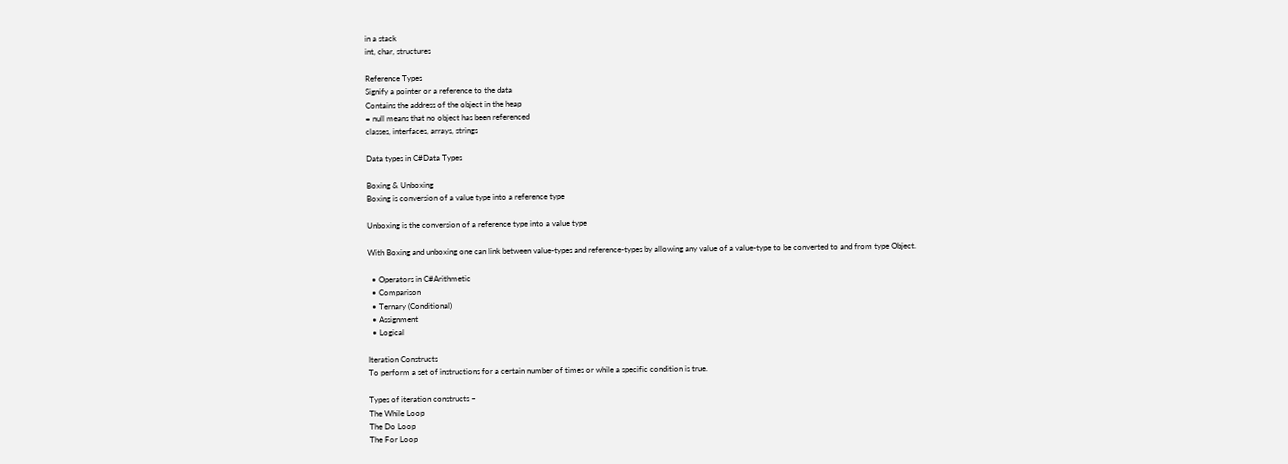in a stack
int, char, structures

Reference Types
Signify a pointer or a reference to the data
Contains the address of the object in the heap
= null means that no object has been referenced
classes, interfaces, arrays, strings

Data types in C#Data Types

Boxing & Unboxing
Boxing is conversion of a value type into a reference type

Unboxing is the conversion of a reference type into a value type

With Boxing and unboxing one can link between value-types and reference-types by allowing any value of a value-type to be converted to and from type Object.

  • Operators in C#Arithmetic
  • Comparison
  • Ternary (Conditional)
  • Assignment
  • Logical

Iteration Constructs
To perform a set of instructions for a certain number of times or while a specific condition is true.

Types of iteration constructs –
The While Loop
The Do Loop
The For Loop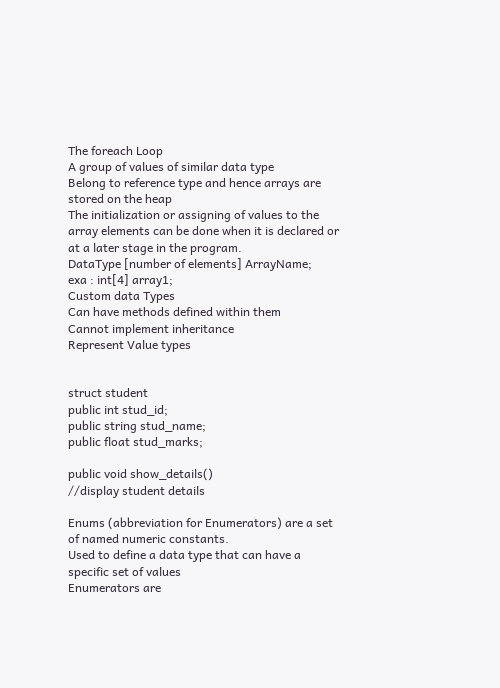The foreach Loop
A group of values of similar data type
Belong to reference type and hence arrays are stored on the heap
The initialization or assigning of values to the array elements can be done when it is declared or at a later stage in the program.
DataType [number of elements] ArrayName;
exa : int[4] array1;
Custom data Types
Can have methods defined within them
Cannot implement inheritance
Represent Value types


struct student
public int stud_id;
public string stud_name;
public float stud_marks;

public void show_details()
//display student details

Enums (abbreviation for Enumerators) are a set of named numeric constants.
Used to define a data type that can have a specific set of values
Enumerators are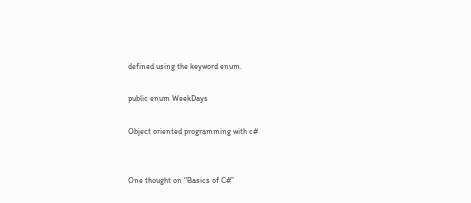defined using the keyword enum.

public enum WeekDays

Object oriented programming with c#


One thought on “Basics of C#”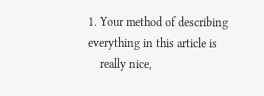1. Your method of describing everything in this article is
    really nice,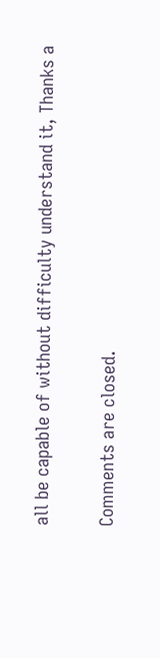all be capable of without difficulty understand it, Thanks a

Comments are closed.